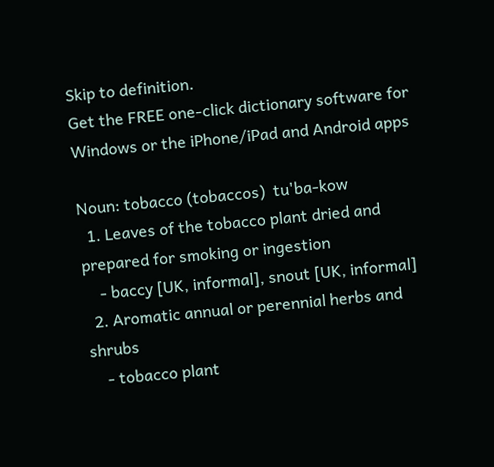Skip to definition.
Get the FREE one-click dictionary software for Windows or the iPhone/iPad and Android apps

Noun: tobacco (tobaccos)  tu'ba-kow
  1. Leaves of the tobacco plant dried and prepared for smoking or ingestion
    - baccy [UK, informal], snout [UK, informal]
  2. Aromatic annual or perennial herbs and shrubs
    - tobacco plant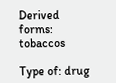Derived forms: tobaccos

Type of: drug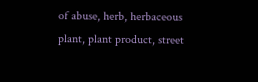of abuse, herb, herbaceous plant, plant product, street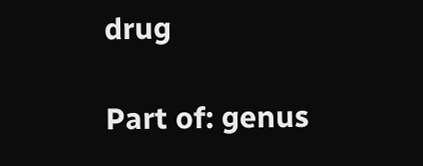drug

Part of: genus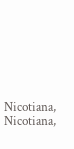Nicotiana, Nicotiana,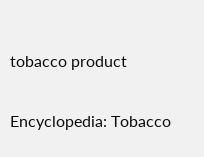tobacco product

Encyclopedia: Tobacco